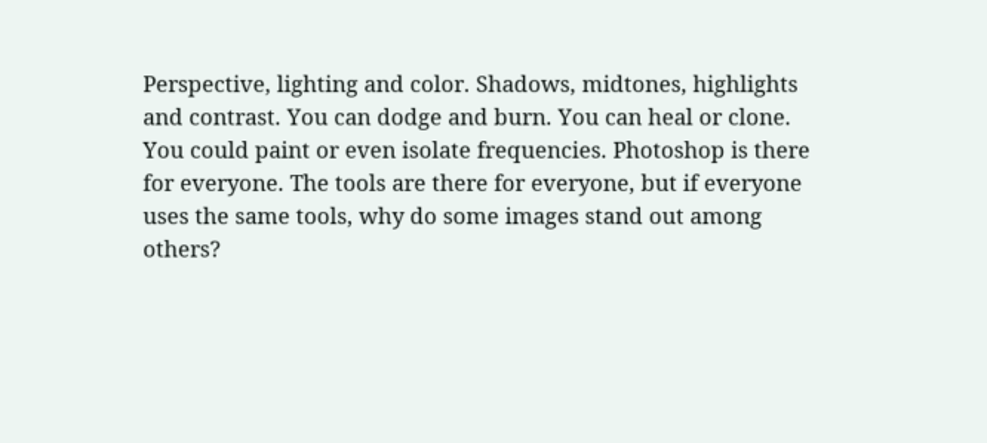Perspective, lighting and color. Shadows, midtones, highlights and contrast. You can dodge and burn. You can heal or clone. You could paint or even isolate frequencies. Photoshop is there for everyone. The tools are there for everyone, but if everyone uses the same tools, why do some images stand out among others?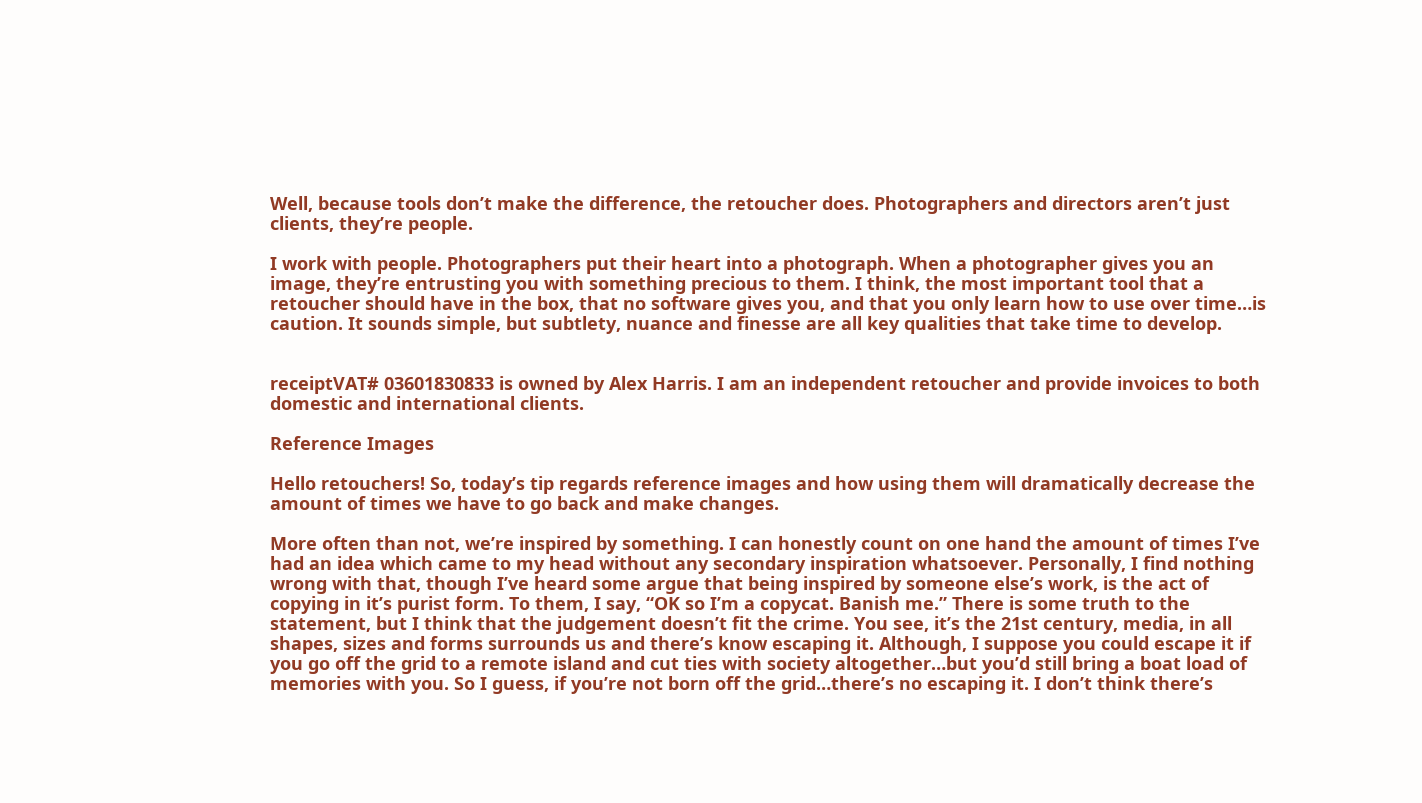Well, because tools don’t make the difference, the retoucher does. Photographers and directors aren’t just clients, they’re people.

I work with people. Photographers put their heart into a photograph. When a photographer gives you an image, they’re entrusting you with something precious to them. I think, the most important tool that a retoucher should have in the box, that no software gives you, and that you only learn how to use over time…is caution. It sounds simple, but subtlety, nuance and finesse are all key qualities that take time to develop.


receiptVAT# 03601830833 is owned by Alex Harris. I am an independent retoucher and provide invoices to both domestic and international clients.

Reference Images

Hello retouchers! So, today’s tip regards reference images and how using them will dramatically decrease the amount of times we have to go back and make changes.

More often than not, we’re inspired by something. I can honestly count on one hand the amount of times I’ve had an idea which came to my head without any secondary inspiration whatsoever. Personally, I find nothing wrong with that, though I’ve heard some argue that being inspired by someone else’s work, is the act of copying in it’s purist form. To them, I say, “OK so I’m a copycat. Banish me.” There is some truth to the statement, but I think that the judgement doesn’t fit the crime. You see, it’s the 21st century, media, in all shapes, sizes and forms surrounds us and there’s know escaping it. Although, I suppose you could escape it if you go off the grid to a remote island and cut ties with society altogether…but you’d still bring a boat load of memories with you. So I guess, if you’re not born off the grid…there’s no escaping it. I don’t think there’s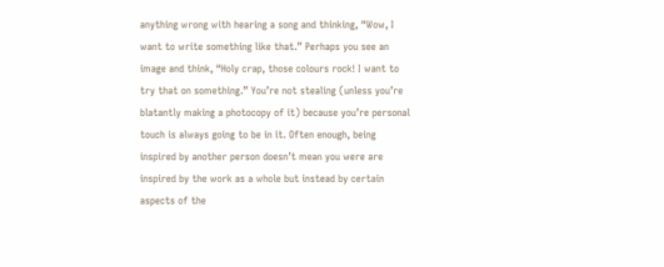anything wrong with hearing a song and thinking, “Wow, I want to write something like that.” Perhaps you see an image and think, “Holy crap, those colours rock! I want to try that on something.” You’re not stealing (unless you’re blatantly making a photocopy of it) because you’re personal touch is always going to be in it. Often enough, being inspired by another person doesn’t mean you were are inspired by the work as a whole but instead by certain aspects of the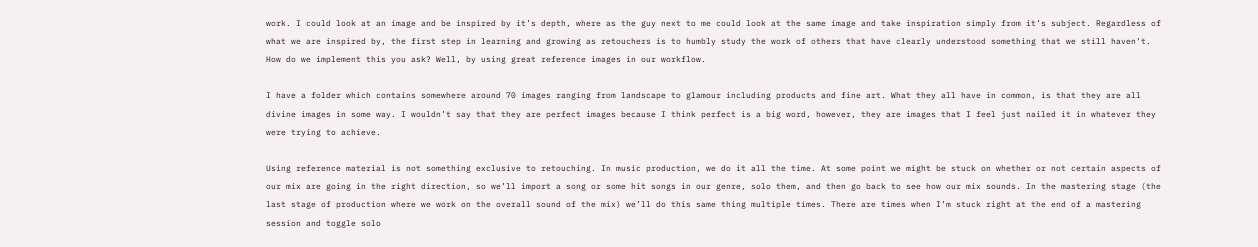work. I could look at an image and be inspired by it’s depth, where as the guy next to me could look at the same image and take inspiration simply from it’s subject. Regardless of what we are inspired by, the first step in learning and growing as retouchers is to humbly study the work of others that have clearly understood something that we still haven’t. How do we implement this you ask? Well, by using great reference images in our workflow.

I have a folder which contains somewhere around 70 images ranging from landscape to glamour including products and fine art. What they all have in common, is that they are all divine images in some way. I wouldn’t say that they are perfect images because I think perfect is a big word, however, they are images that I feel just nailed it in whatever they were trying to achieve.

Using reference material is not something exclusive to retouching. In music production, we do it all the time. At some point we might be stuck on whether or not certain aspects of our mix are going in the right direction, so we’ll import a song or some hit songs in our genre, solo them, and then go back to see how our mix sounds. In the mastering stage (the last stage of production where we work on the overall sound of the mix) we’ll do this same thing multiple times. There are times when I’m stuck right at the end of a mastering session and toggle solo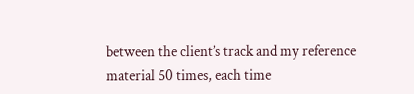between the client’s track and my reference material 50 times, each time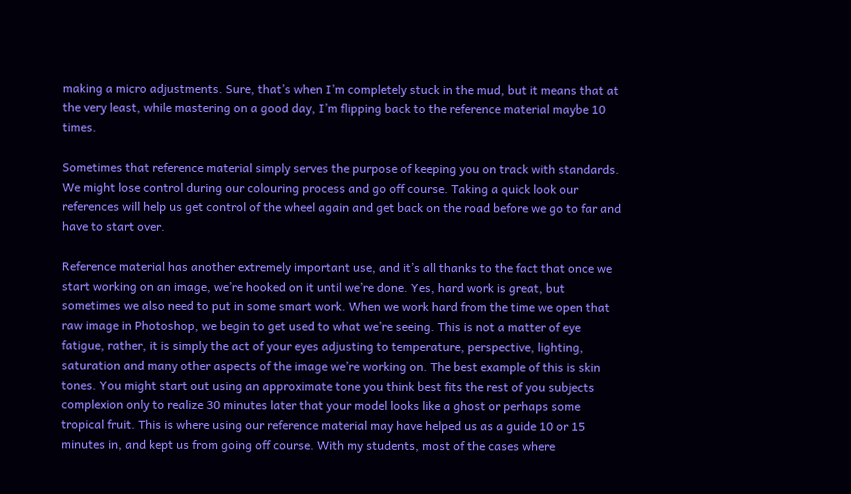making a micro adjustments. Sure, that’s when I’m completely stuck in the mud, but it means that at the very least, while mastering on a good day, I’m flipping back to the reference material maybe 10 times.

Sometimes that reference material simply serves the purpose of keeping you on track with standards. We might lose control during our colouring process and go off course. Taking a quick look our references will help us get control of the wheel again and get back on the road before we go to far and have to start over.

Reference material has another extremely important use, and it’s all thanks to the fact that once we start working on an image, we’re hooked on it until we’re done. Yes, hard work is great, but sometimes we also need to put in some smart work. When we work hard from the time we open that raw image in Photoshop, we begin to get used to what we’re seeing. This is not a matter of eye fatigue, rather, it is simply the act of your eyes adjusting to temperature, perspective, lighting, saturation and many other aspects of the image we’re working on. The best example of this is skin tones. You might start out using an approximate tone you think best fits the rest of you subjects complexion only to realize 30 minutes later that your model looks like a ghost or perhaps some tropical fruit. This is where using our reference material may have helped us as a guide 10 or 15 minutes in, and kept us from going off course. With my students, most of the cases where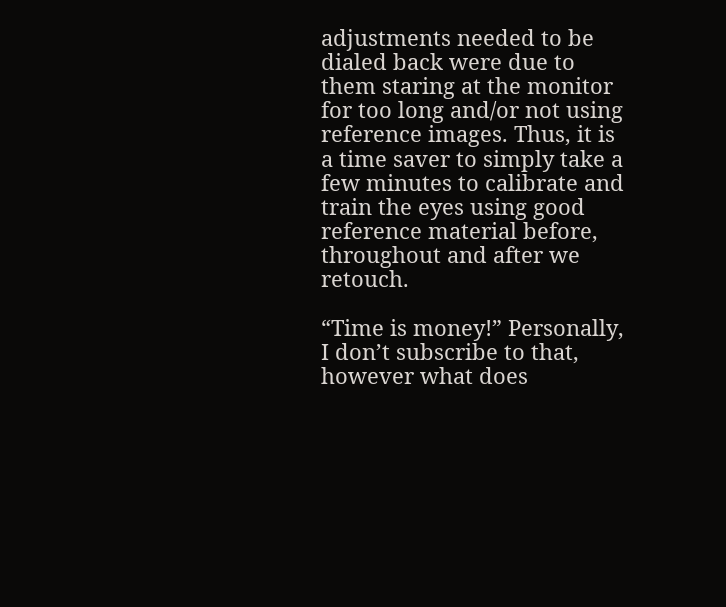adjustments needed to be dialed back were due to them staring at the monitor for too long and/or not using reference images. Thus, it is a time saver to simply take a few minutes to calibrate and train the eyes using good reference material before, throughout and after we retouch.

“Time is money!” Personally, I don’t subscribe to that, however what does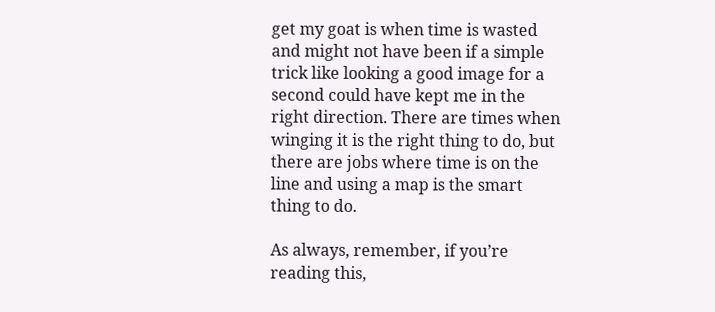get my goat is when time is wasted and might not have been if a simple trick like looking a good image for a second could have kept me in the right direction. There are times when winging it is the right thing to do, but there are jobs where time is on the line and using a map is the smart thing to do.

As always, remember, if you’re reading this,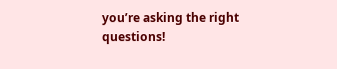you’re asking the right questions!